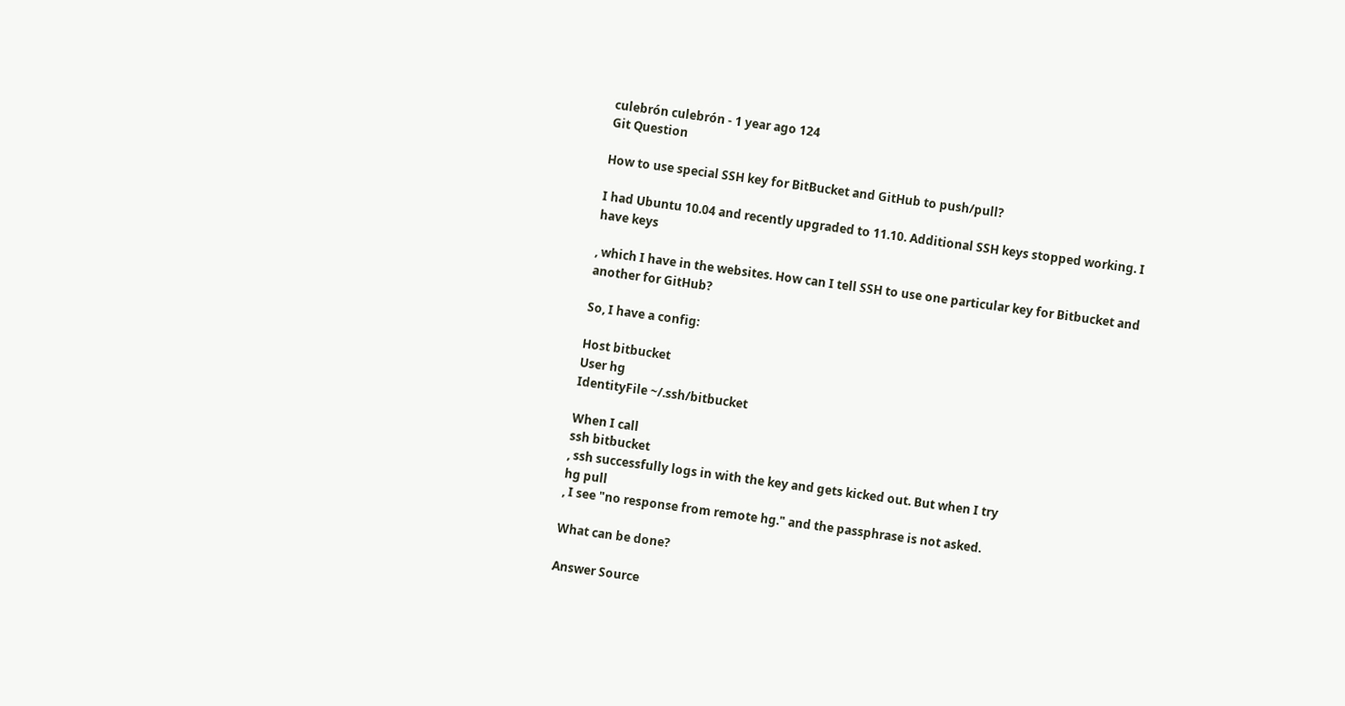culebrón culebrón - 1 year ago 124
Git Question

How to use special SSH key for BitBucket and GitHub to push/pull?

I had Ubuntu 10.04 and recently upgraded to 11.10. Additional SSH keys stopped working. I have keys

, which I have in the websites. How can I tell SSH to use one particular key for Bitbucket and another for GitHub?

So, I have a config:

Host bitbucket
User hg
IdentityFile ~/.ssh/bitbucket

When I call
ssh bitbucket
, ssh successfully logs in with the key and gets kicked out. But when I try
hg pull
, I see "no response from remote hg." and the passphrase is not asked.

What can be done?

Answer Source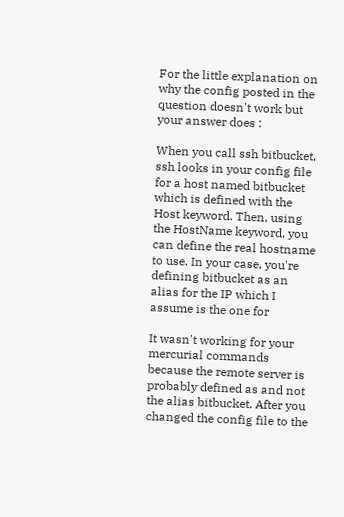For the little explanation on why the config posted in the question doesn't work but your answer does :

When you call ssh bitbucket, ssh looks in your config file for a host named bitbucket which is defined with the Host keyword. Then, using the HostName keyword, you can define the real hostname to use. In your case, you're defining bitbucket as an alias for the IP which I assume is the one for

It wasn't working for your mercurial commands because the remote server is probably defined as and not the alias bitbucket. After you changed the config file to the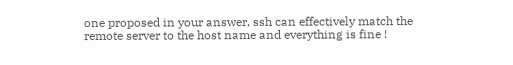one proposed in your answer, ssh can effectively match the remote server to the host name and everything is fine !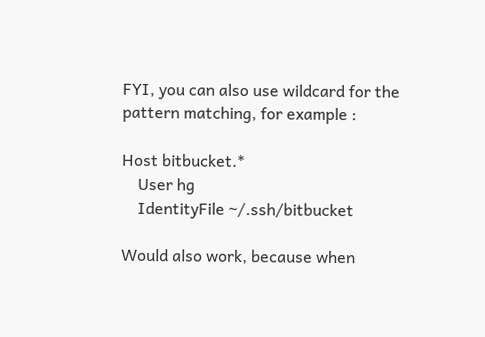FYI, you can also use wildcard for the pattern matching, for example :

Host bitbucket.*
    User hg
    IdentityFile ~/.ssh/bitbucket

Would also work, because when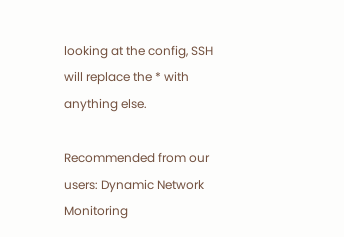looking at the config, SSH will replace the * with anything else.

Recommended from our users: Dynamic Network Monitoring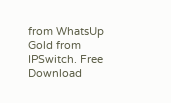from WhatsUp Gold from IPSwitch. Free Download